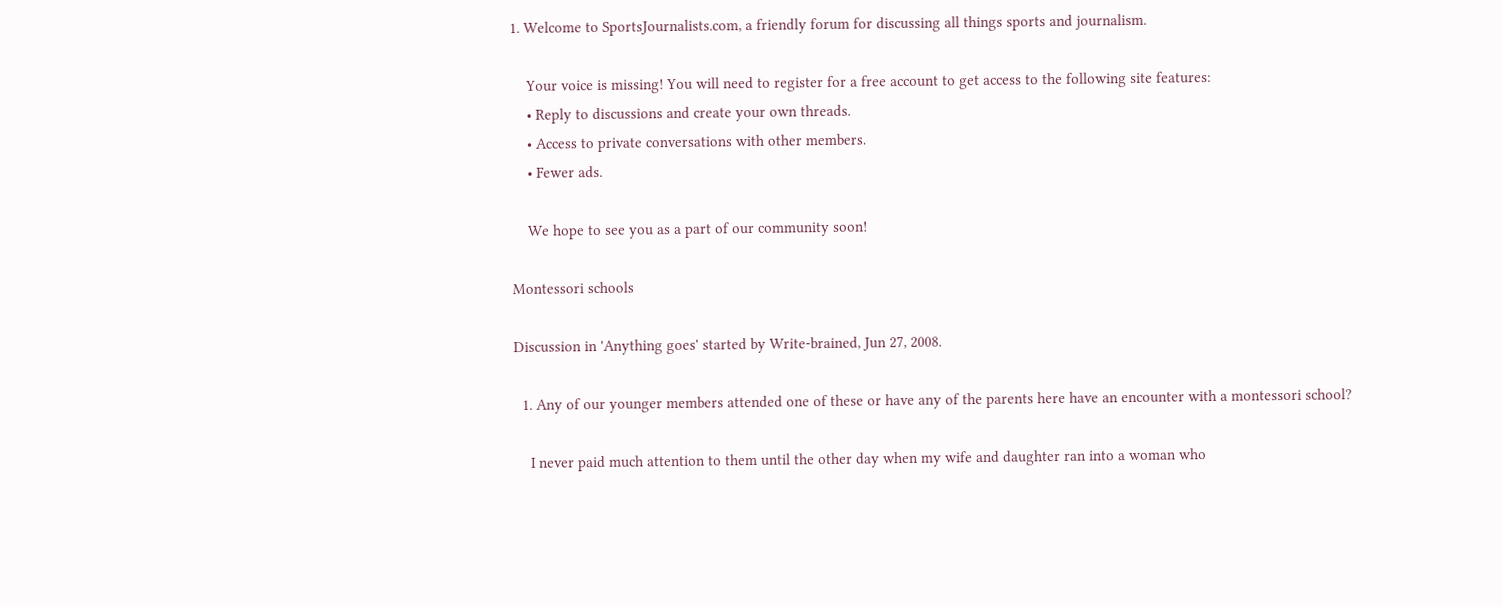1. Welcome to SportsJournalists.com, a friendly forum for discussing all things sports and journalism.

    Your voice is missing! You will need to register for a free account to get access to the following site features:
    • Reply to discussions and create your own threads.
    • Access to private conversations with other members.
    • Fewer ads.

    We hope to see you as a part of our community soon!

Montessori schools

Discussion in 'Anything goes' started by Write-brained, Jun 27, 2008.

  1. Any of our younger members attended one of these or have any of the parents here have an encounter with a montessori school?

    I never paid much attention to them until the other day when my wife and daughter ran into a woman who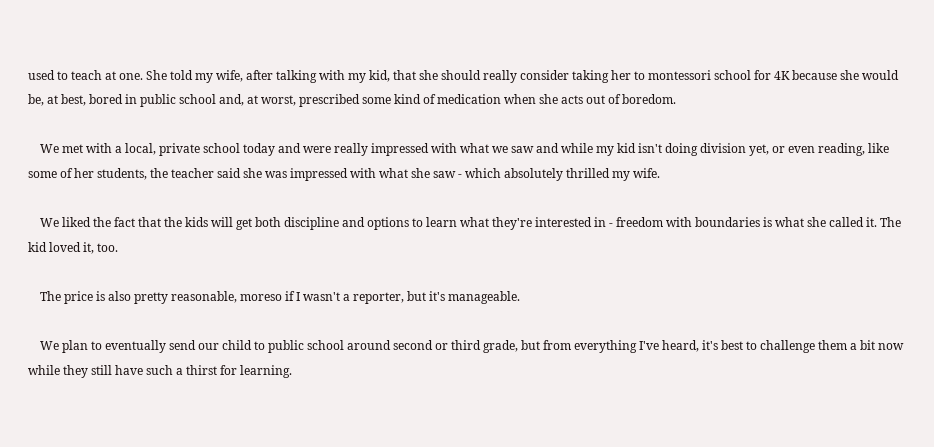used to teach at one. She told my wife, after talking with my kid, that she should really consider taking her to montessori school for 4K because she would be, at best, bored in public school and, at worst, prescribed some kind of medication when she acts out of boredom.

    We met with a local, private school today and were really impressed with what we saw and while my kid isn't doing division yet, or even reading, like some of her students, the teacher said she was impressed with what she saw - which absolutely thrilled my wife.

    We liked the fact that the kids will get both discipline and options to learn what they're interested in - freedom with boundaries is what she called it. The kid loved it, too.

    The price is also pretty reasonable, moreso if I wasn't a reporter, but it's manageable.

    We plan to eventually send our child to public school around second or third grade, but from everything I've heard, it's best to challenge them a bit now while they still have such a thirst for learning.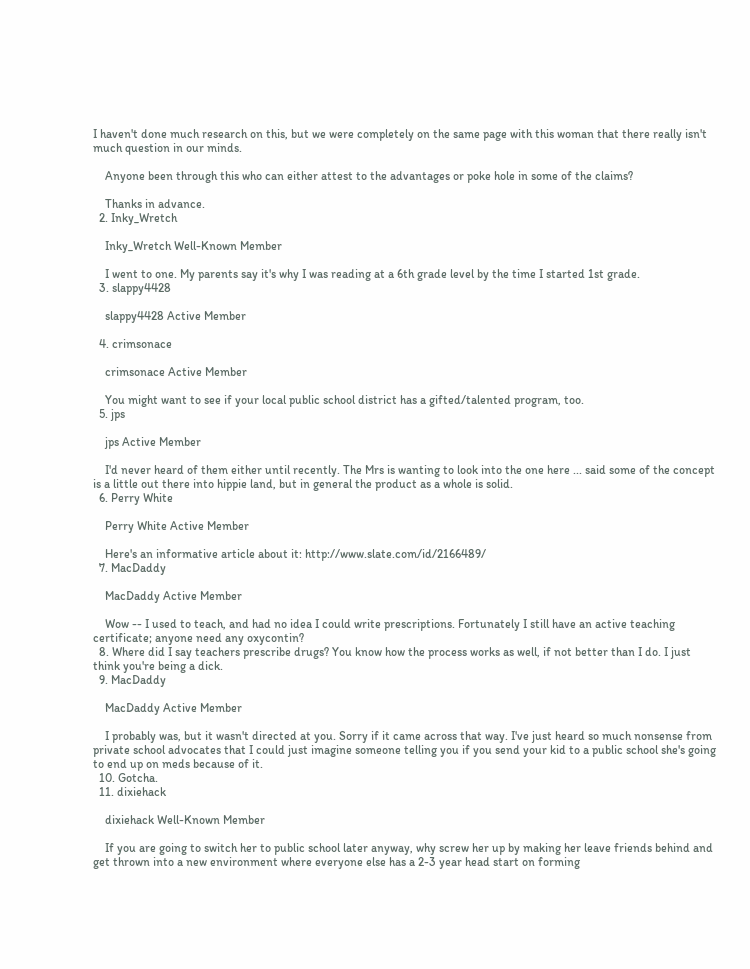I haven't done much research on this, but we were completely on the same page with this woman that there really isn't much question in our minds.

    Anyone been through this who can either attest to the advantages or poke hole in some of the claims?

    Thanks in advance.
  2. Inky_Wretch

    Inky_Wretch Well-Known Member

    I went to one. My parents say it's why I was reading at a 6th grade level by the time I started 1st grade.
  3. slappy4428

    slappy4428 Active Member

  4. crimsonace

    crimsonace Active Member

    You might want to see if your local public school district has a gifted/talented program, too.
  5. jps

    jps Active Member

    I'd never heard of them either until recently. The Mrs is wanting to look into the one here ... said some of the concept is a little out there into hippie land, but in general the product as a whole is solid.
  6. Perry White

    Perry White Active Member

    Here's an informative article about it: http://www.slate.com/id/2166489/
  7. MacDaddy

    MacDaddy Active Member

    Wow -- I used to teach, and had no idea I could write prescriptions. Fortunately I still have an active teaching certificate; anyone need any oxycontin?
  8. Where did I say teachers prescribe drugs? You know how the process works as well, if not better than I do. I just think you're being a dick.
  9. MacDaddy

    MacDaddy Active Member

    I probably was, but it wasn't directed at you. Sorry if it came across that way. I've just heard so much nonsense from private school advocates that I could just imagine someone telling you if you send your kid to a public school she's going to end up on meds because of it.
  10. Gotcha.
  11. dixiehack

    dixiehack Well-Known Member

    If you are going to switch her to public school later anyway, why screw her up by making her leave friends behind and get thrown into a new environment where everyone else has a 2-3 year head start on forming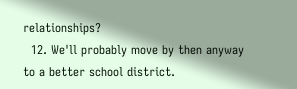relationships?
  12. We'll probably move by then anyway to a better school district.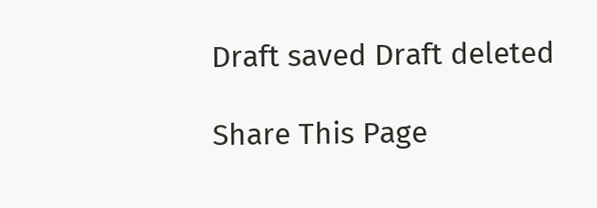Draft saved Draft deleted

Share This Page